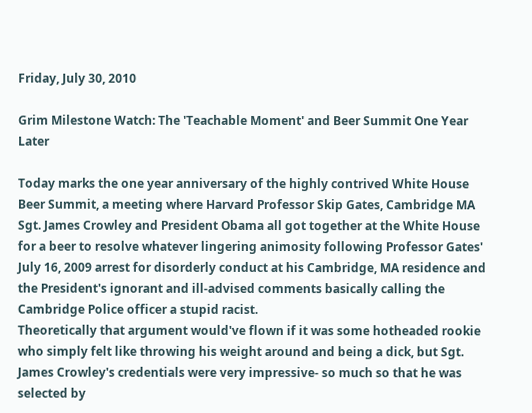Friday, July 30, 2010

Grim Milestone Watch: The 'Teachable Moment' and Beer Summit One Year Later

Today marks the one year anniversary of the highly contrived White House Beer Summit, a meeting where Harvard Professor Skip Gates, Cambridge MA Sgt. James Crowley and President Obama all got together at the White House for a beer to resolve whatever lingering animosity following Professor Gates' July 16, 2009 arrest for disorderly conduct at his Cambridge, MA residence and the President's ignorant and ill-advised comments basically calling the Cambridge Police officer a stupid racist.
Theoretically that argument would've flown if it was some hotheaded rookie who simply felt like throwing his weight around and being a dick, but Sgt. James Crowley's credentials were very impressive- so much so that he was selected by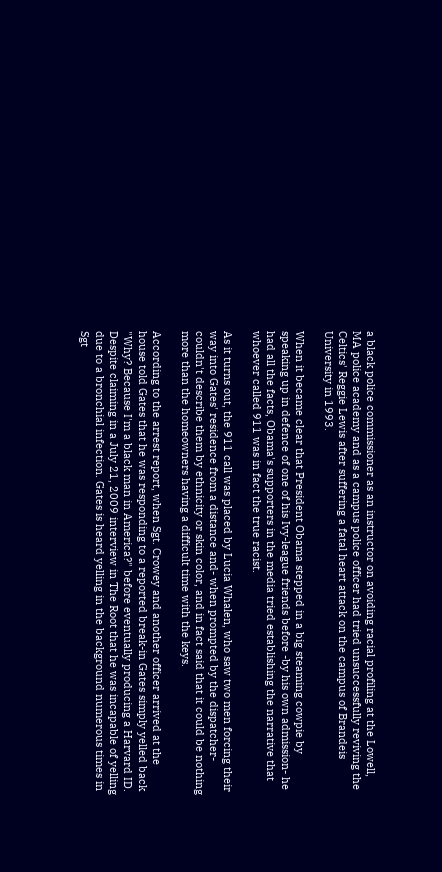a black police commissioner as an instructor on avoiding racial profiling at the Lowell, MA police academy and as a campus police officer had tried unsuccessfully reviving the Celtics' Reggie Lewis after suffering a fatal heart attack on the campus of Brandeis University in 1993.

When it became clear that President Obama stepped in a big steaming cowpie by speaking up in defence of one of his Ivy-league friends before -by his own admission- he had all the facts, Obama's supporters in the media tried establishing the narrative that whoever called 911 was in fact the true racist.

As it turns out, the 911 call was placed by Lucia Whalen, who saw two men forcing their way into Gates' residence from a distance and- when prompted by the dispatcher- couldn't describe them by ethnicity or skin color, and in fact said that it could be nothing more than the homeowners having a difficult time with the keys.

According to the arrest report, when Sgt. Crowey and another officer arrived at the house told Gates that he was responding to a reported break-in Gates simply yelled back "Why? Because I'm a black man in America?" before eventually producing a Harvard ID. Despite claiming in a July 21, 2009 interview in The Root that he was incapable of yelling due to a bronchial infection. Gates is heard yelling in the background numerous times in Sgt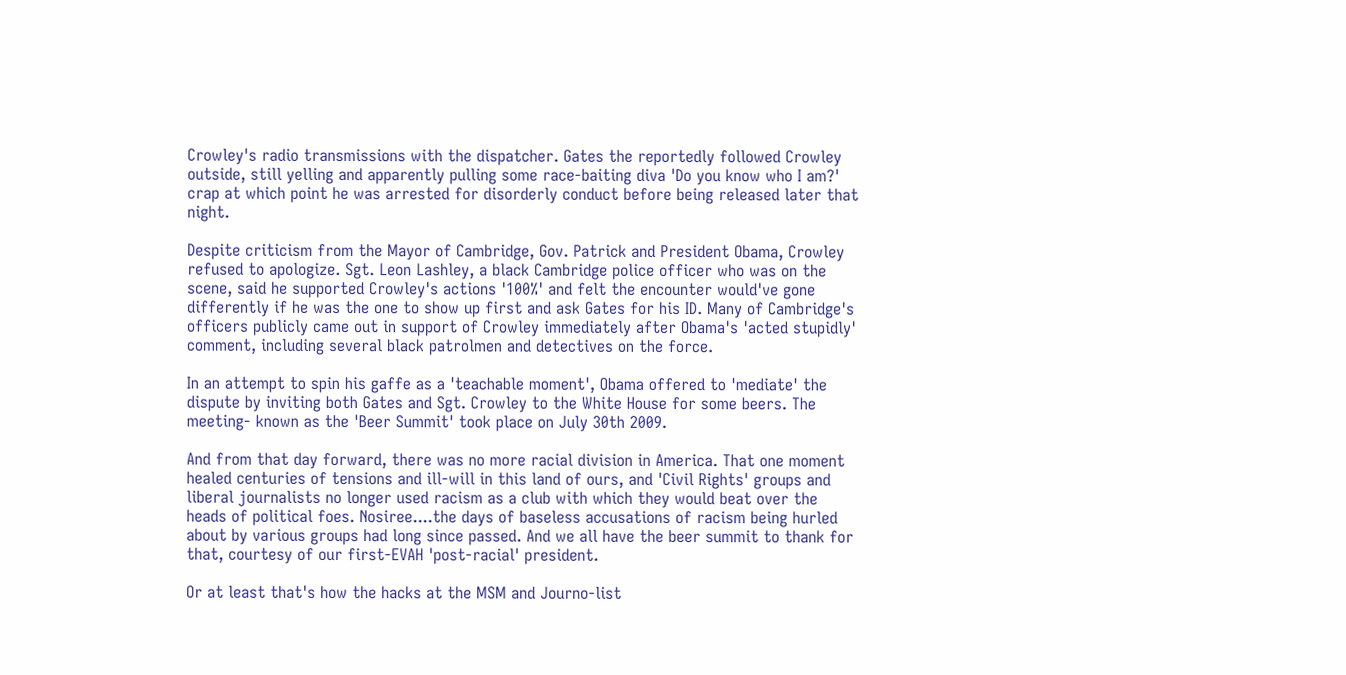Crowley's radio transmissions with the dispatcher. Gates the reportedly followed Crowley outside, still yelling and apparently pulling some race-baiting diva 'Do you know who I am?' crap at which point he was arrested for disorderly conduct before being released later that night.

Despite criticism from the Mayor of Cambridge, Gov. Patrick and President Obama, Crowley refused to apologize. Sgt. Leon Lashley, a black Cambridge police officer who was on the scene, said he supported Crowley's actions '100%' and felt the encounter would've gone differently if he was the one to show up first and ask Gates for his ID. Many of Cambridge's officers publicly came out in support of Crowley immediately after Obama's 'acted stupidly' comment, including several black patrolmen and detectives on the force.

In an attempt to spin his gaffe as a 'teachable moment', Obama offered to 'mediate' the dispute by inviting both Gates and Sgt. Crowley to the White House for some beers. The meeting- known as the 'Beer Summit' took place on July 30th 2009.

And from that day forward, there was no more racial division in America. That one moment healed centuries of tensions and ill-will in this land of ours, and 'Civil Rights' groups and liberal journalists no longer used racism as a club with which they would beat over the heads of political foes. Nosiree....the days of baseless accusations of racism being hurled about by various groups had long since passed. And we all have the beer summit to thank for that, courtesy of our first-EVAH 'post-racial' president.

Or at least that's how the hacks at the MSM and Journo-list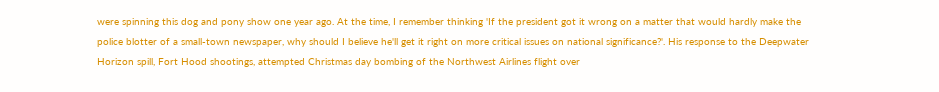were spinning this dog and pony show one year ago. At the time, I remember thinking 'If the president got it wrong on a matter that would hardly make the police blotter of a small-town newspaper, why should I believe he'll get it right on more critical issues on national significance?'. His response to the Deepwater Horizon spill, Fort Hood shootings, attempted Christmas day bombing of the Northwest Airlines flight over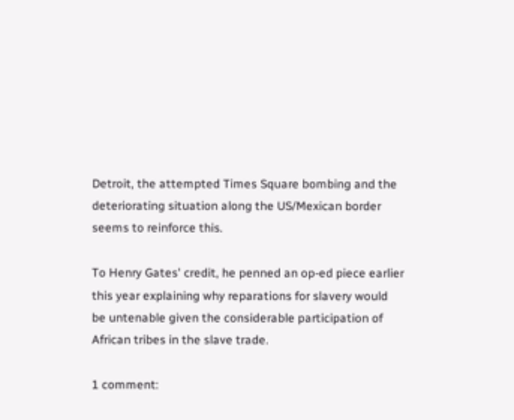Detroit, the attempted Times Square bombing and the deteriorating situation along the US/Mexican border seems to reinforce this.

To Henry Gates' credit, he penned an op-ed piece earlier this year explaining why reparations for slavery would be untenable given the considerable participation of African tribes in the slave trade.

1 comment: